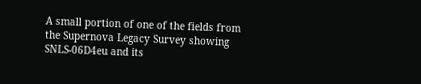A small portion of one of the fields from the Supernova Legacy Survey showing SNLS-06D4eu and its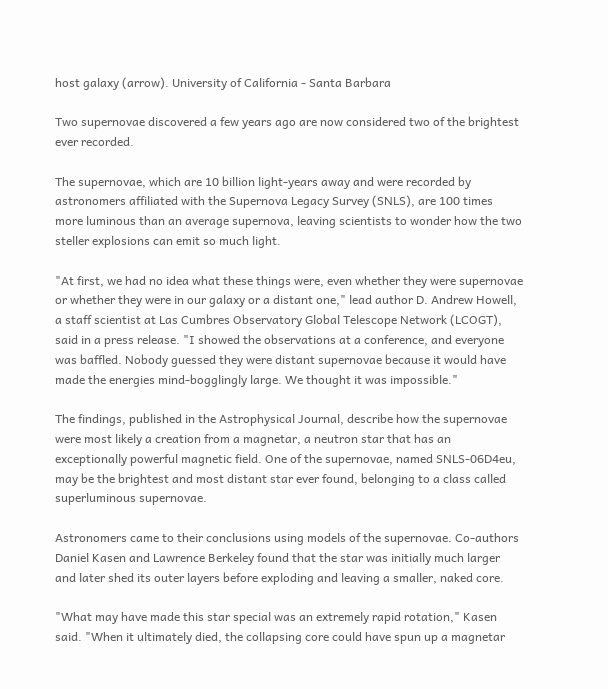host galaxy (arrow). University of California - Santa Barbara

Two supernovae discovered a few years ago are now considered two of the brightest ever recorded.

The supernovae, which are 10 billion light-years away and were recorded by astronomers affiliated with the Supernova Legacy Survey (SNLS), are 100 times more luminous than an average supernova, leaving scientists to wonder how the two steller explosions can emit so much light.

"At first, we had no idea what these things were, even whether they were supernovae or whether they were in our galaxy or a distant one," lead author D. Andrew Howell, a staff scientist at Las Cumbres Observatory Global Telescope Network (LCOGT), said in a press release. "I showed the observations at a conference, and everyone was baffled. Nobody guessed they were distant supernovae because it would have made the energies mind-bogglingly large. We thought it was impossible."

The findings, published in the Astrophysical Journal, describe how the supernovae were most likely a creation from a magnetar, a neutron star that has an exceptionally powerful magnetic field. One of the supernovae, named SNLS-06D4eu, may be the brightest and most distant star ever found, belonging to a class called superluminous supernovae.

Astronomers came to their conclusions using models of the supernovae. Co-authors Daniel Kasen and Lawrence Berkeley found that the star was initially much larger and later shed its outer layers before exploding and leaving a smaller, naked core.

"What may have made this star special was an extremely rapid rotation," Kasen said. "When it ultimately died, the collapsing core could have spun up a magnetar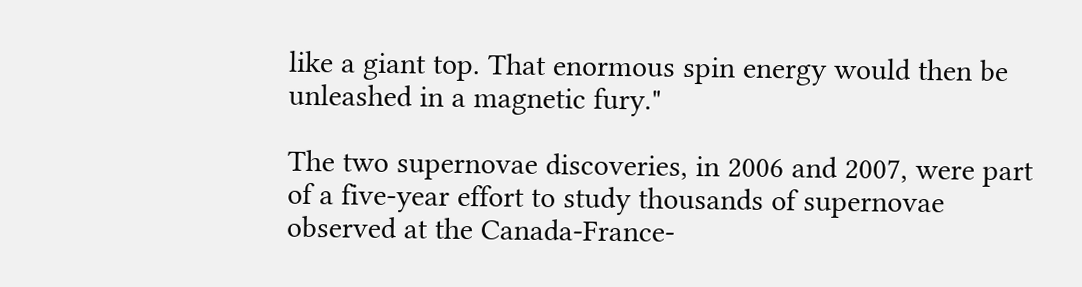like a giant top. That enormous spin energy would then be unleashed in a magnetic fury."

The two supernovae discoveries, in 2006 and 2007, were part of a five-year effort to study thousands of supernovae observed at the Canada-France-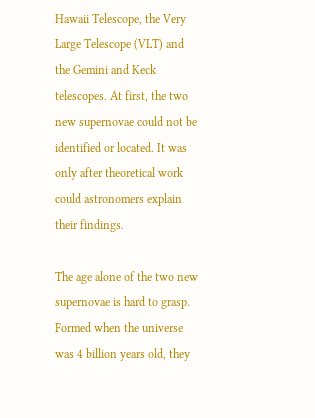Hawaii Telescope, the Very Large Telescope (VLT) and the Gemini and Keck telescopes. At first, the two new supernovae could not be identified or located. It was only after theoretical work could astronomers explain their findings.

The age alone of the two new supernovae is hard to grasp. Formed when the universe was 4 billion years old, they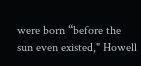were born “before the sun even existed," Howell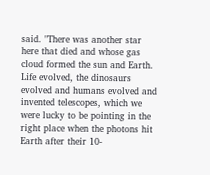said. "There was another star here that died and whose gas cloud formed the sun and Earth. Life evolved, the dinosaurs evolved and humans evolved and invented telescopes, which we were lucky to be pointing in the right place when the photons hit Earth after their 10-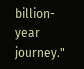billion-year journey."